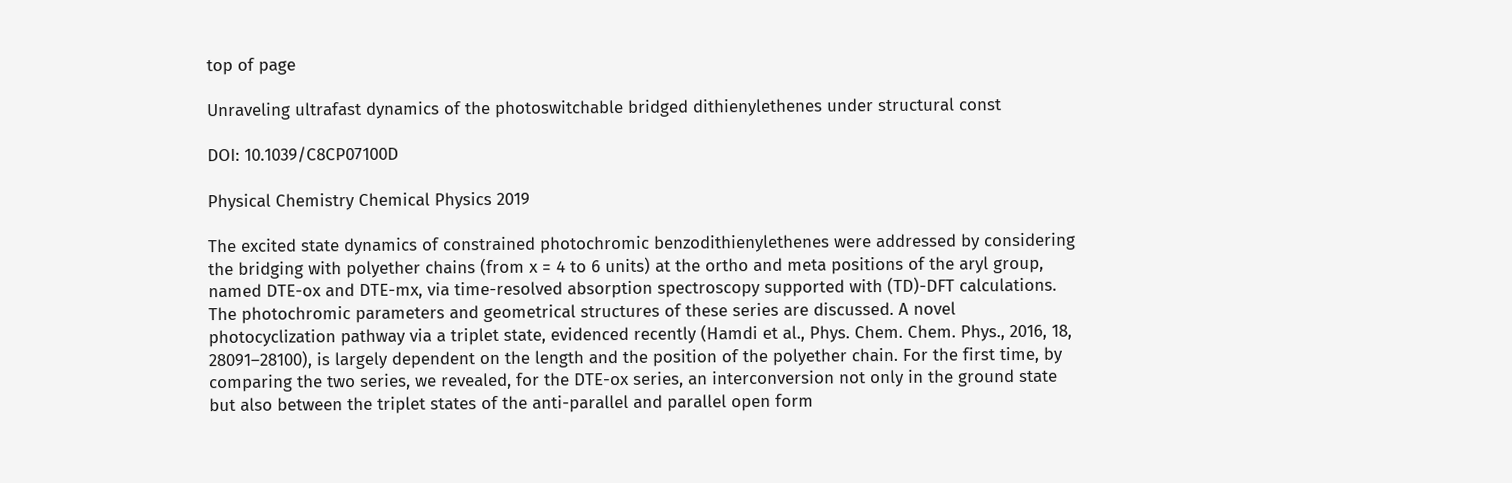top of page

Unraveling ultrafast dynamics of the photoswitchable bridged dithienylethenes under structural const

DOI: 10.1039/C8CP07100D

Physical Chemistry Chemical Physics 2019

The excited state dynamics of constrained photochromic benzodithienylethenes were addressed by considering the bridging with polyether chains (from x = 4 to 6 units) at the ortho and meta positions of the aryl group, named DTE-ox and DTE-mx, via time-resolved absorption spectroscopy supported with (TD)-DFT calculations. The photochromic parameters and geometrical structures of these series are discussed. A novel photocyclization pathway via a triplet state, evidenced recently (Hamdi et al., Phys. Chem. Chem. Phys., 2016, 18, 28091–28100), is largely dependent on the length and the position of the polyether chain. For the first time, by comparing the two series, we revealed, for the DTE-ox series, an interconversion not only in the ground state but also between the triplet states of the anti-parallel and parallel open form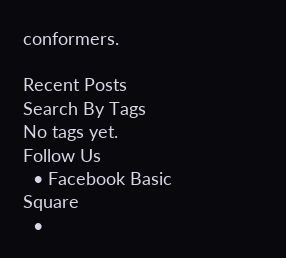conformers.

Recent Posts
Search By Tags
No tags yet.
Follow Us
  • Facebook Basic Square
  •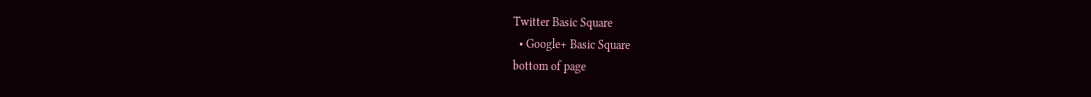Twitter Basic Square
  • Google+ Basic Square
bottom of page